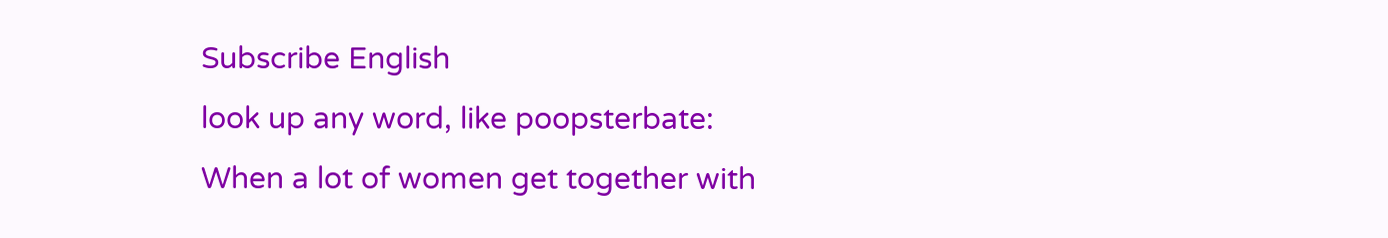Subscribe English
look up any word, like poopsterbate:
When a lot of women get together with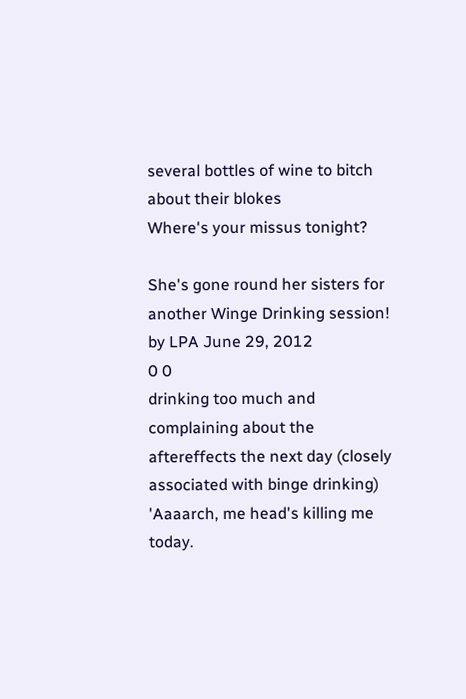several bottles of wine to bitch about their blokes
Where's your missus tonight?

She's gone round her sisters for another Winge Drinking session!
by LPA June 29, 2012
0 0
drinking too much and complaining about the aftereffects the next day (closely associated with binge drinking)
'Aaaarch, me head's killing me today.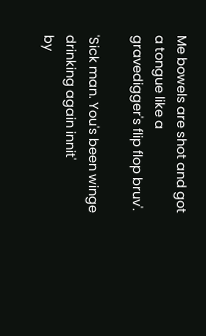Me bowels are shot and got a tongue like a gravedigger's flip flop bruv'.

'Sick man. You's been winge drinking again innit'
by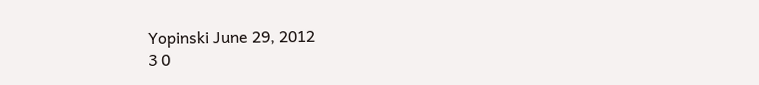Yopinski June 29, 2012
3 0